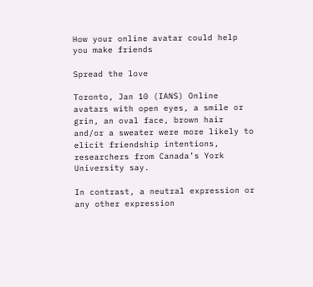How your online avatar could help you make friends

Spread the love

Toronto, Jan 10 (IANS) Online avatars with open eyes, a smile or grin, an oval face, brown hair and/or a sweater were more likely to elicit friendship intentions, researchers from Canada’s York University say.

In contrast, a neutral expression or any other expression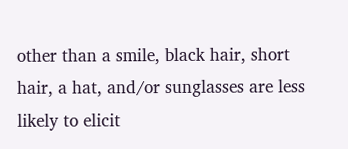other than a smile, black hair, short hair, a hat, and/or sunglasses are less likely to elicit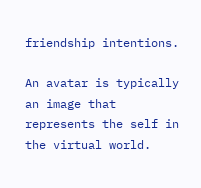friendship intentions.

An avatar is typically an image that represents the self in the virtual world.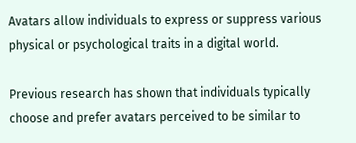Avatars allow individuals to express or suppress various physical or psychological traits in a digital world.

Previous research has shown that individuals typically choose and prefer avatars perceived to be similar to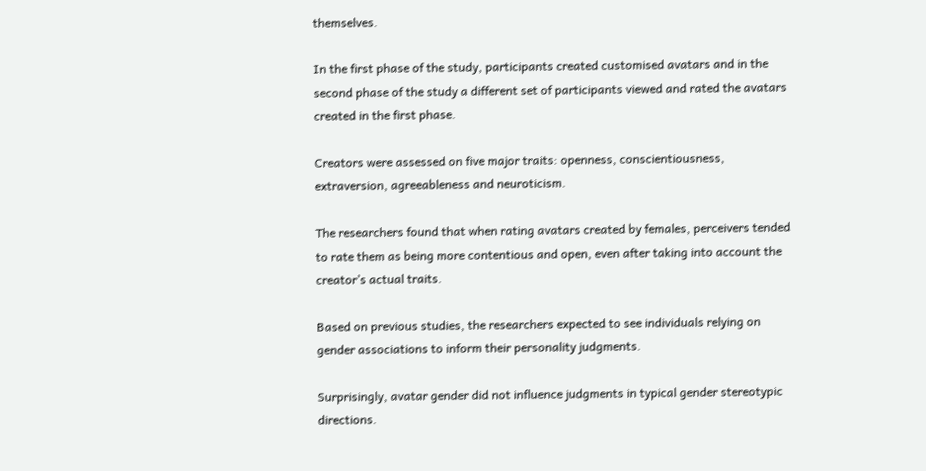themselves.

In the first phase of the study, participants created customised avatars and in the second phase of the study a different set of participants viewed and rated the avatars created in the first phase.

Creators were assessed on five major traits: openness, conscientiousness, extraversion, agreeableness and neuroticism.

The researchers found that when rating avatars created by females, perceivers tended to rate them as being more contentious and open, even after taking into account the creator’s actual traits.

Based on previous studies, the researchers expected to see individuals relying on gender associations to inform their personality judgments.

Surprisingly, avatar gender did not influence judgments in typical gender stereotypic directions.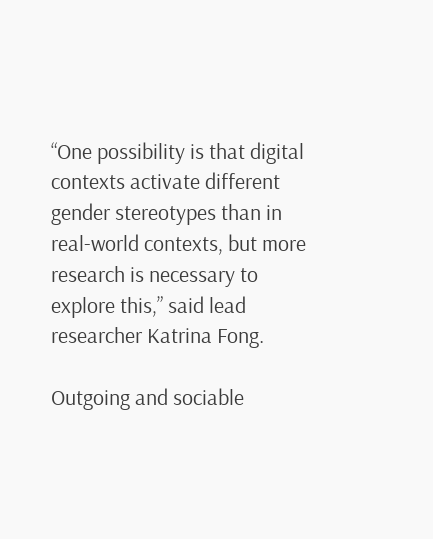“One possibility is that digital contexts activate different gender stereotypes than in real-world contexts, but more research is necessary to explore this,” said lead researcher Katrina Fong.

Outgoing and sociable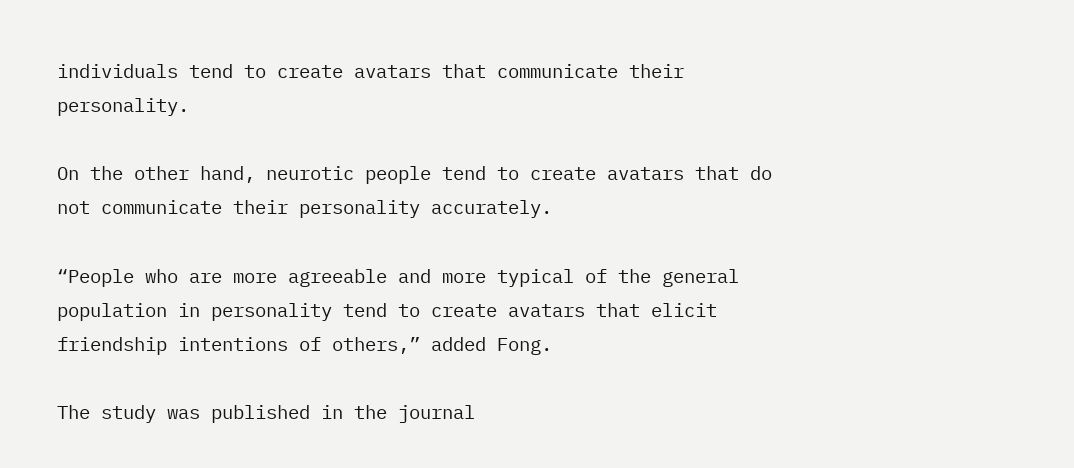individuals tend to create avatars that communicate their personality.

On the other hand, neurotic people tend to create avatars that do not communicate their personality accurately.

“People who are more agreeable and more typical of the general population in personality tend to create avatars that elicit friendship intentions of others,” added Fong.

The study was published in the journal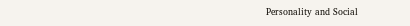Personality and Social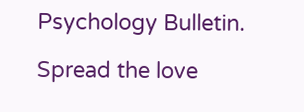Psychology Bulletin.

Spread the love